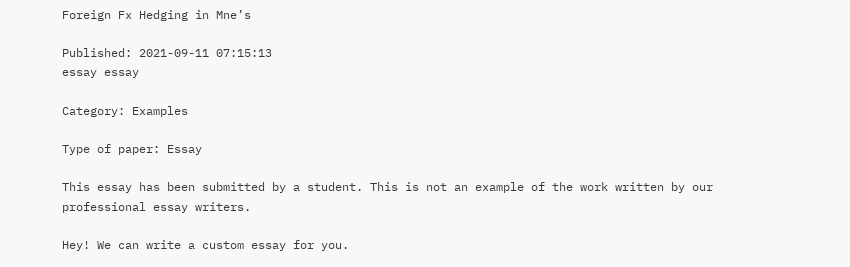Foreign Fx Hedging in Mne’s

Published: 2021-09-11 07:15:13
essay essay

Category: Examples

Type of paper: Essay

This essay has been submitted by a student. This is not an example of the work written by our professional essay writers.

Hey! We can write a custom essay for you.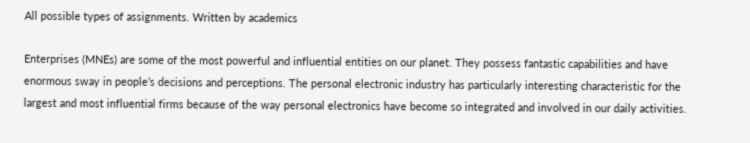All possible types of assignments. Written by academics

Enterprises (MNEs) are some of the most powerful and influential entities on our planet. They possess fantastic capabilities and have enormous sway in people’s decisions and perceptions. The personal electronic industry has particularly interesting characteristic for the largest and most influential firms because of the way personal electronics have become so integrated and involved in our daily activities.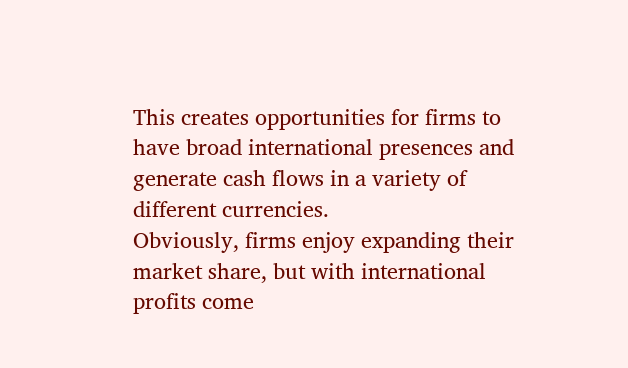This creates opportunities for firms to have broad international presences and generate cash flows in a variety of different currencies.
Obviously, firms enjoy expanding their market share, but with international profits come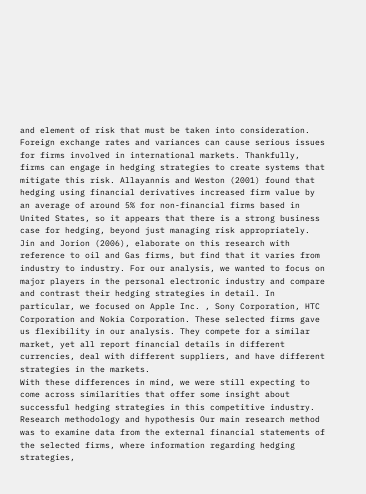and element of risk that must be taken into consideration. Foreign exchange rates and variances can cause serious issues for firms involved in international markets. Thankfully, firms can engage in hedging strategies to create systems that mitigate this risk. Allayannis and Weston (2001) found that hedging using financial derivatives increased firm value by an average of around 5% for non-financial firms based in United States, so it appears that there is a strong business case for hedging, beyond just managing risk appropriately.
Jin and Jorion (2006), elaborate on this research with reference to oil and Gas firms, but find that it varies from industry to industry. For our analysis, we wanted to focus on major players in the personal electronic industry and compare and contrast their hedging strategies in detail. In particular, we focused on Apple Inc. , Sony Corporation, HTC Corporation and Nokia Corporation. These selected firms gave us flexibility in our analysis. They compete for a similar market, yet all report financial details in different currencies, deal with different suppliers, and have different strategies in the markets.
With these differences in mind, we were still expecting to come across similarities that offer some insight about successful hedging strategies in this competitive industry. Research methodology and hypothesis Our main research method was to examine data from the external financial statements of the selected firms, where information regarding hedging strategies,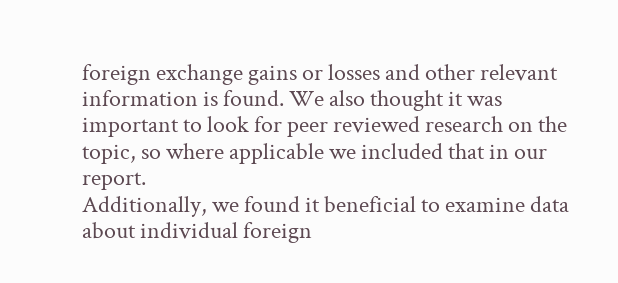foreign exchange gains or losses and other relevant information is found. We also thought it was important to look for peer reviewed research on the topic, so where applicable we included that in our report.
Additionally, we found it beneficial to examine data about individual foreign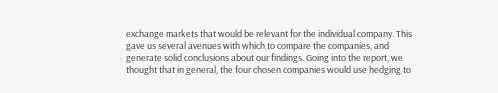exchange markets that would be relevant for the individual company. This gave us several avenues with which to compare the companies, and generate solid conclusions about our findings. Going into the report, we thought that in general, the four chosen companies would use hedging to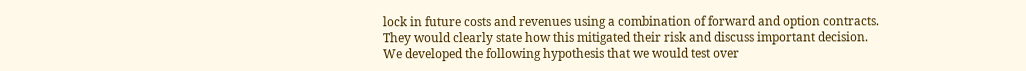lock in future costs and revenues using a combination of forward and option contracts. They would clearly state how this mitigated their risk and discuss important decision.
We developed the following hypothesis that we would test over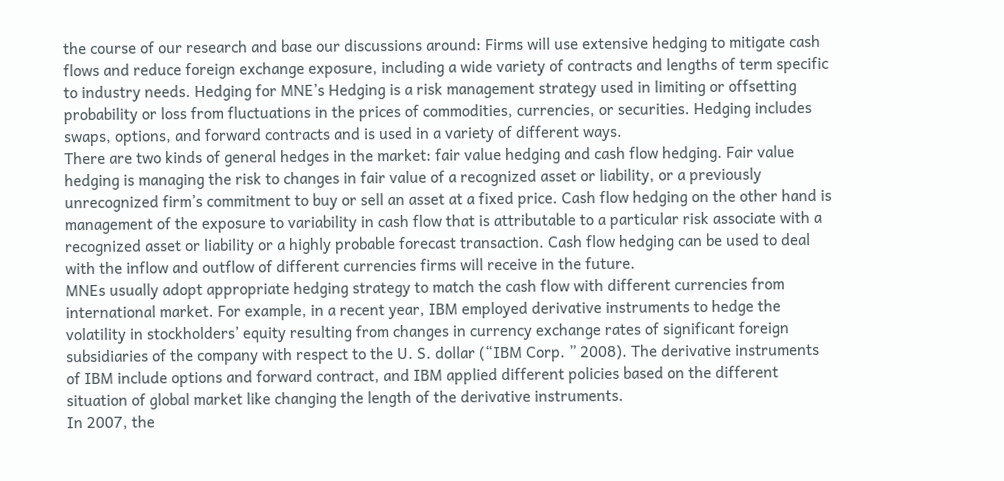the course of our research and base our discussions around: Firms will use extensive hedging to mitigate cash flows and reduce foreign exchange exposure, including a wide variety of contracts and lengths of term specific to industry needs. Hedging for MNE’s Hedging is a risk management strategy used in limiting or offsetting probability or loss from fluctuations in the prices of commodities, currencies, or securities. Hedging includes swaps, options, and forward contracts and is used in a variety of different ways.
There are two kinds of general hedges in the market: fair value hedging and cash flow hedging. Fair value hedging is managing the risk to changes in fair value of a recognized asset or liability, or a previously unrecognized firm’s commitment to buy or sell an asset at a fixed price. Cash flow hedging on the other hand is management of the exposure to variability in cash flow that is attributable to a particular risk associate with a recognized asset or liability or a highly probable forecast transaction. Cash flow hedging can be used to deal with the inflow and outflow of different currencies firms will receive in the future.
MNEs usually adopt appropriate hedging strategy to match the cash flow with different currencies from international market. For example, in a recent year, IBM employed derivative instruments to hedge the volatility in stockholders’ equity resulting from changes in currency exchange rates of significant foreign subsidiaries of the company with respect to the U. S. dollar (“IBM Corp. ” 2008). The derivative instruments of IBM include options and forward contract, and IBM applied different policies based on the different situation of global market like changing the length of the derivative instruments.
In 2007, the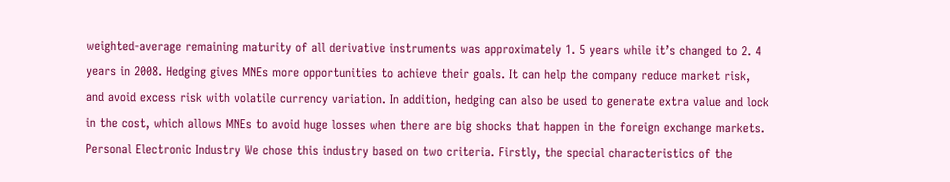weighted-average remaining maturity of all derivative instruments was approximately 1. 5 years while it’s changed to 2. 4 years in 2008. Hedging gives MNEs more opportunities to achieve their goals. It can help the company reduce market risk, and avoid excess risk with volatile currency variation. In addition, hedging can also be used to generate extra value and lock in the cost, which allows MNEs to avoid huge losses when there are big shocks that happen in the foreign exchange markets.
Personal Electronic Industry We chose this industry based on two criteria. Firstly, the special characteristics of the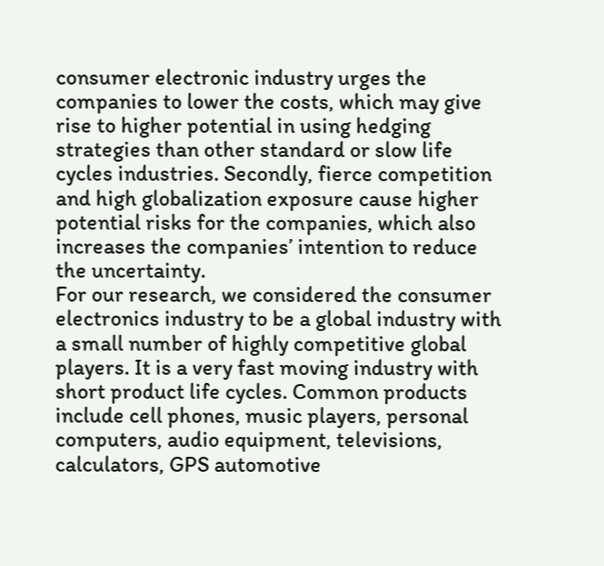consumer electronic industry urges the companies to lower the costs, which may give rise to higher potential in using hedging strategies than other standard or slow life cycles industries. Secondly, fierce competition and high globalization exposure cause higher potential risks for the companies, which also increases the companies’ intention to reduce the uncertainty.
For our research, we considered the consumer electronics industry to be a global industry with a small number of highly competitive global players. It is a very fast moving industry with short product life cycles. Common products include cell phones, music players, personal computers, audio equipment, televisions, calculators, GPS automotive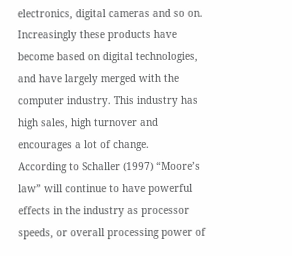electronics, digital cameras and so on. Increasingly these products have become based on digital technologies, and have largely merged with the computer industry. This industry has high sales, high turnover and encourages a lot of change.
According to Schaller (1997) “Moore’s law” will continue to have powerful effects in the industry as processor speeds, or overall processing power of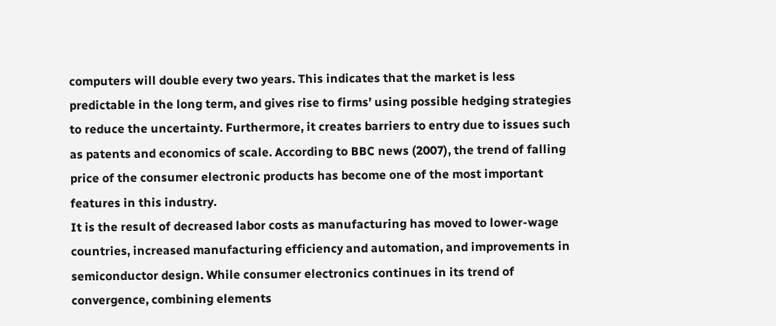computers will double every two years. This indicates that the market is less predictable in the long term, and gives rise to firms’ using possible hedging strategies to reduce the uncertainty. Furthermore, it creates barriers to entry due to issues such as patents and economics of scale. According to BBC news (2007), the trend of falling price of the consumer electronic products has become one of the most important features in this industry.
It is the result of decreased labor costs as manufacturing has moved to lower-wage countries, increased manufacturing efficiency and automation, and improvements in semiconductor design. While consumer electronics continues in its trend of convergence, combining elements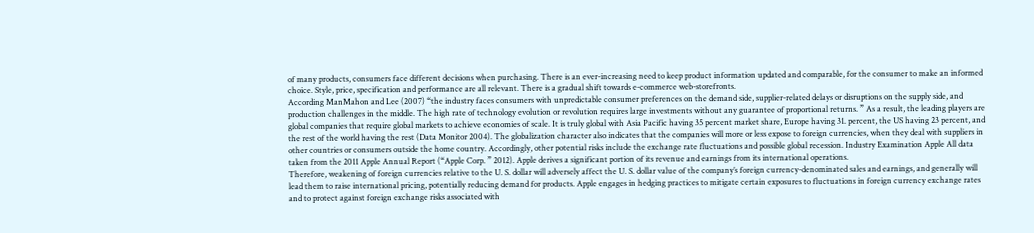of many products, consumers face different decisions when purchasing. There is an ever-increasing need to keep product information updated and comparable, for the consumer to make an informed choice. Style, price, specification and performance are all relevant. There is a gradual shift towards e-commerce web-storefronts.
According ManMahon and Lee (2007) “the industry faces consumers with unpredictable consumer preferences on the demand side, supplier-related delays or disruptions on the supply side, and production challenges in the middle. The high rate of technology evolution or revolution requires large investments without any guarantee of proportional returns. ” As a result, the leading players are global companies that require global markets to achieve economies of scale. It is truly global with Asia Pacific having 35 percent market share, Europe having 31. percent, the US having 23 percent, and the rest of the world having the rest (Data Monitor 2004). The globalization character also indicates that the companies will more or less expose to foreign currencies, when they deal with suppliers in other countries or consumers outside the home country. Accordingly, other potential risks include the exchange rate fluctuations and possible global recession. Industry Examination Apple All data taken from the 2011 Apple Annual Report (“Apple Corp. ” 2012). Apple derives a significant portion of its revenue and earnings from its international operations.
Therefore, weakening of foreign currencies relative to the U. S. dollar will adversely affect the U. S. dollar value of the company’s foreign currency-denominated sales and earnings, and generally will lead them to raise international pricing, potentially reducing demand for products. Apple engages in hedging practices to mitigate certain exposures to fluctuations in foreign currency exchange rates and to protect against foreign exchange risks associated with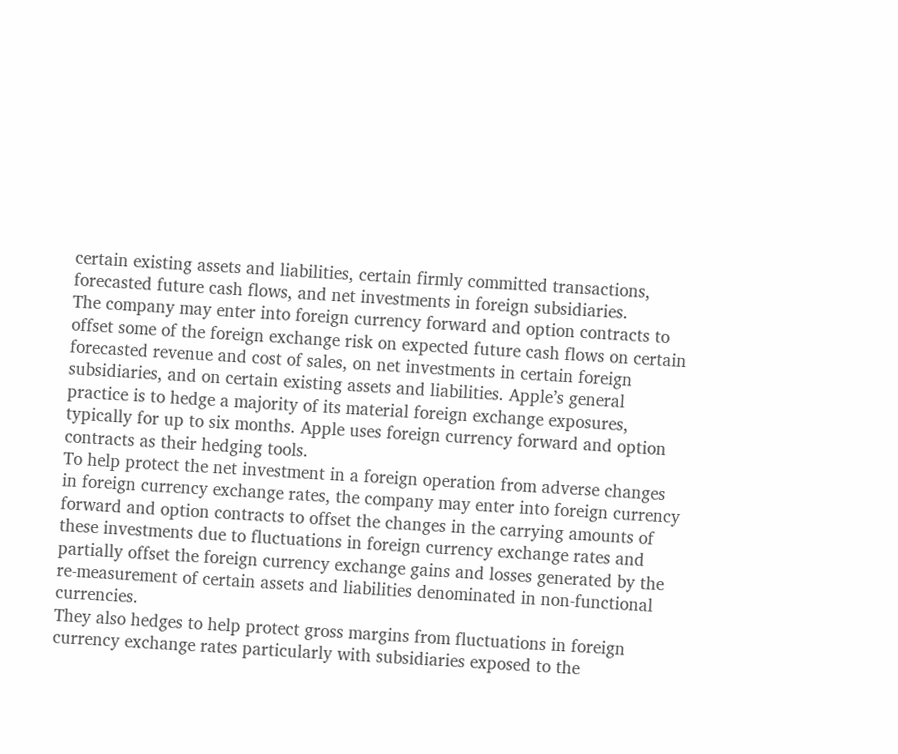certain existing assets and liabilities, certain firmly committed transactions, forecasted future cash flows, and net investments in foreign subsidiaries.
The company may enter into foreign currency forward and option contracts to offset some of the foreign exchange risk on expected future cash flows on certain forecasted revenue and cost of sales, on net investments in certain foreign subsidiaries, and on certain existing assets and liabilities. Apple’s general practice is to hedge a majority of its material foreign exchange exposures, typically for up to six months. Apple uses foreign currency forward and option contracts as their hedging tools.
To help protect the net investment in a foreign operation from adverse changes in foreign currency exchange rates, the company may enter into foreign currency forward and option contracts to offset the changes in the carrying amounts of these investments due to fluctuations in foreign currency exchange rates and partially offset the foreign currency exchange gains and losses generated by the re-measurement of certain assets and liabilities denominated in non-functional currencies.
They also hedges to help protect gross margins from fluctuations in foreign currency exchange rates particularly with subsidiaries exposed to the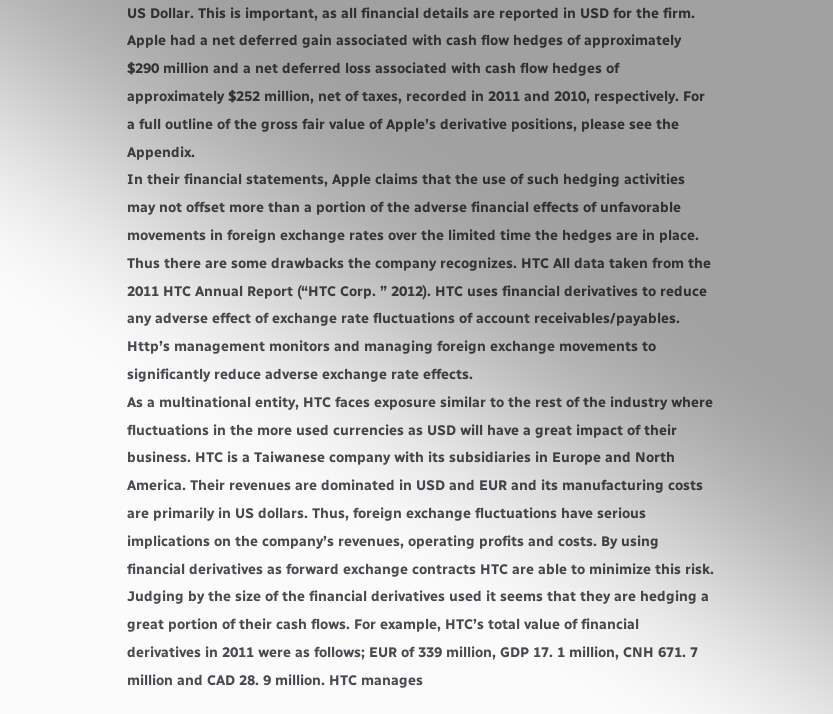US Dollar. This is important, as all financial details are reported in USD for the firm. Apple had a net deferred gain associated with cash flow hedges of approximately $290 million and a net deferred loss associated with cash flow hedges of approximately $252 million, net of taxes, recorded in 2011 and 2010, respectively. For a full outline of the gross fair value of Apple’s derivative positions, please see the Appendix.
In their financial statements, Apple claims that the use of such hedging activities may not offset more than a portion of the adverse financial effects of unfavorable movements in foreign exchange rates over the limited time the hedges are in place. Thus there are some drawbacks the company recognizes. HTC All data taken from the 2011 HTC Annual Report (“HTC Corp. ” 2012). HTC uses financial derivatives to reduce any adverse effect of exchange rate fluctuations of account receivables/payables. Http’s management monitors and managing foreign exchange movements to significantly reduce adverse exchange rate effects.
As a multinational entity, HTC faces exposure similar to the rest of the industry where fluctuations in the more used currencies as USD will have a great impact of their business. HTC is a Taiwanese company with its subsidiaries in Europe and North America. Their revenues are dominated in USD and EUR and its manufacturing costs are primarily in US dollars. Thus, foreign exchange fluctuations have serious implications on the company’s revenues, operating profits and costs. By using financial derivatives as forward exchange contracts HTC are able to minimize this risk.
Judging by the size of the financial derivatives used it seems that they are hedging a great portion of their cash flows. For example, HTC’s total value of financial derivatives in 2011 were as follows; EUR of 339 million, GDP 17. 1 million, CNH 671. 7 million and CAD 28. 9 million. HTC manages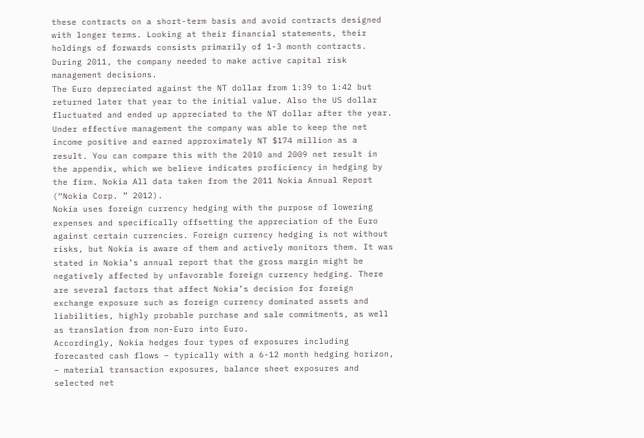these contracts on a short-term basis and avoid contracts designed with longer terms. Looking at their financial statements, their holdings of forwards consists primarily of 1-3 month contracts. During 2011, the company needed to make active capital risk management decisions.
The Euro depreciated against the NT dollar from 1:39 to 1:42 but returned later that year to the initial value. Also the US dollar fluctuated and ended up appreciated to the NT dollar after the year. Under effective management the company was able to keep the net income positive and earned approximately NT $174 million as a result. You can compare this with the 2010 and 2009 net result in the appendix, which we believe indicates proficiency in hedging by the firm. Nokia All data taken from the 2011 Nokia Annual Report (“Nokia Corp. ” 2012).
Nokia uses foreign currency hedging with the purpose of lowering expenses and specifically offsetting the appreciation of the Euro against certain currencies. Foreign currency hedging is not without risks, but Nokia is aware of them and actively monitors them. It was stated in Nokia’s annual report that the gross margin might be negatively affected by unfavorable foreign currency hedging. There are several factors that affect Nokia’s decision for foreign exchange exposure such as foreign currency dominated assets and liabilities, highly probable purchase and sale commitments, as well as translation from non-Euro into Euro.
Accordingly, Nokia hedges four types of exposures including forecasted cash flows – typically with a 6-12 month hedging horizon, – material transaction exposures, balance sheet exposures and selected net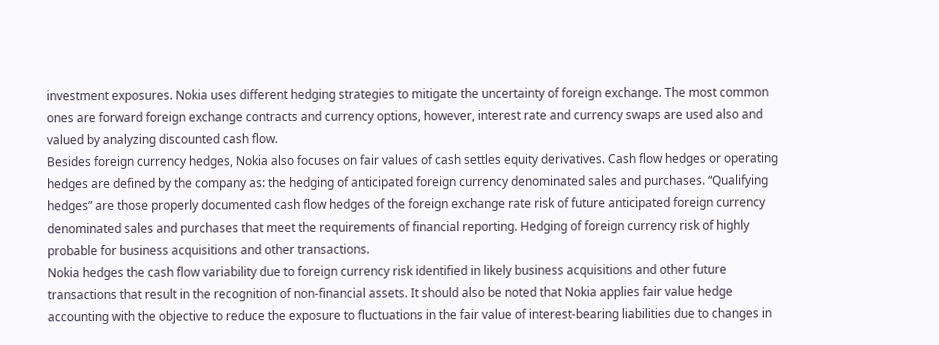investment exposures. Nokia uses different hedging strategies to mitigate the uncertainty of foreign exchange. The most common ones are forward foreign exchange contracts and currency options, however, interest rate and currency swaps are used also and valued by analyzing discounted cash flow.
Besides foreign currency hedges, Nokia also focuses on fair values of cash settles equity derivatives. Cash flow hedges or operating hedges are defined by the company as: the hedging of anticipated foreign currency denominated sales and purchases. “Qualifying hedges” are those properly documented cash flow hedges of the foreign exchange rate risk of future anticipated foreign currency denominated sales and purchases that meet the requirements of financial reporting. Hedging of foreign currency risk of highly probable for business acquisitions and other transactions.
Nokia hedges the cash flow variability due to foreign currency risk identified in likely business acquisitions and other future transactions that result in the recognition of non-financial assets. It should also be noted that Nokia applies fair value hedge accounting with the objective to reduce the exposure to fluctuations in the fair value of interest-bearing liabilities due to changes in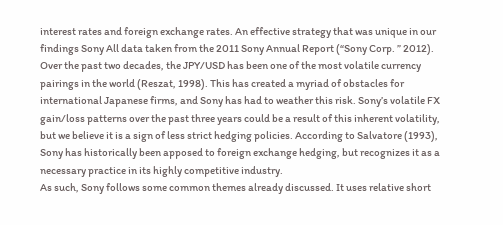interest rates and foreign exchange rates. An effective strategy that was unique in our findings Sony All data taken from the 2011 Sony Annual Report (“Sony Corp. ” 2012).
Over the past two decades, the JPY/USD has been one of the most volatile currency pairings in the world (Reszat, 1998). This has created a myriad of obstacles for international Japanese firms, and Sony has had to weather this risk. Sony’s volatile FX gain/loss patterns over the past three years could be a result of this inherent volatility, but we believe it is a sign of less strict hedging policies. According to Salvatore (1993), Sony has historically been apposed to foreign exchange hedging, but recognizes it as a necessary practice in its highly competitive industry.
As such, Sony follows some common themes already discussed. It uses relative short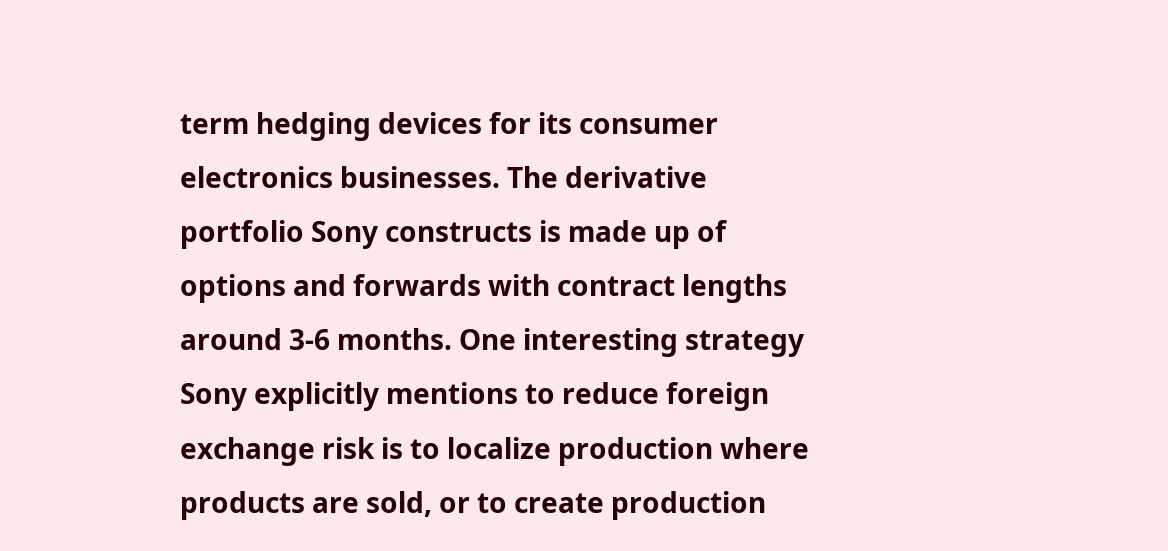term hedging devices for its consumer electronics businesses. The derivative portfolio Sony constructs is made up of options and forwards with contract lengths around 3-6 months. One interesting strategy Sony explicitly mentions to reduce foreign exchange risk is to localize production where products are sold, or to create production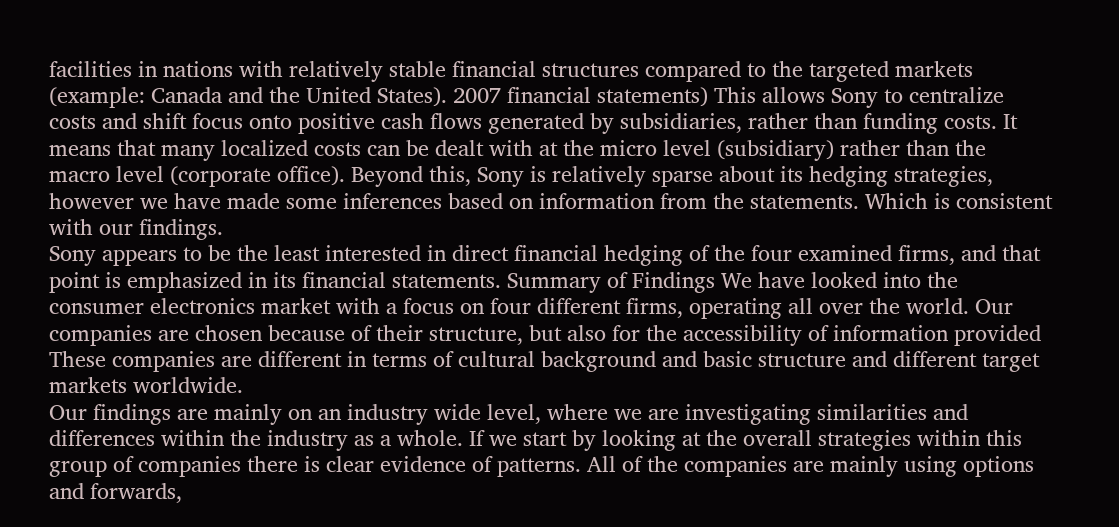facilities in nations with relatively stable financial structures compared to the targeted markets (example: Canada and the United States). 2007 financial statements) This allows Sony to centralize costs and shift focus onto positive cash flows generated by subsidiaries, rather than funding costs. It means that many localized costs can be dealt with at the micro level (subsidiary) rather than the macro level (corporate office). Beyond this, Sony is relatively sparse about its hedging strategies, however we have made some inferences based on information from the statements. Which is consistent with our findings.
Sony appears to be the least interested in direct financial hedging of the four examined firms, and that point is emphasized in its financial statements. Summary of Findings We have looked into the consumer electronics market with a focus on four different firms, operating all over the world. Our companies are chosen because of their structure, but also for the accessibility of information provided These companies are different in terms of cultural background and basic structure and different target markets worldwide.
Our findings are mainly on an industry wide level, where we are investigating similarities and differences within the industry as a whole. If we start by looking at the overall strategies within this group of companies there is clear evidence of patterns. All of the companies are mainly using options and forwards,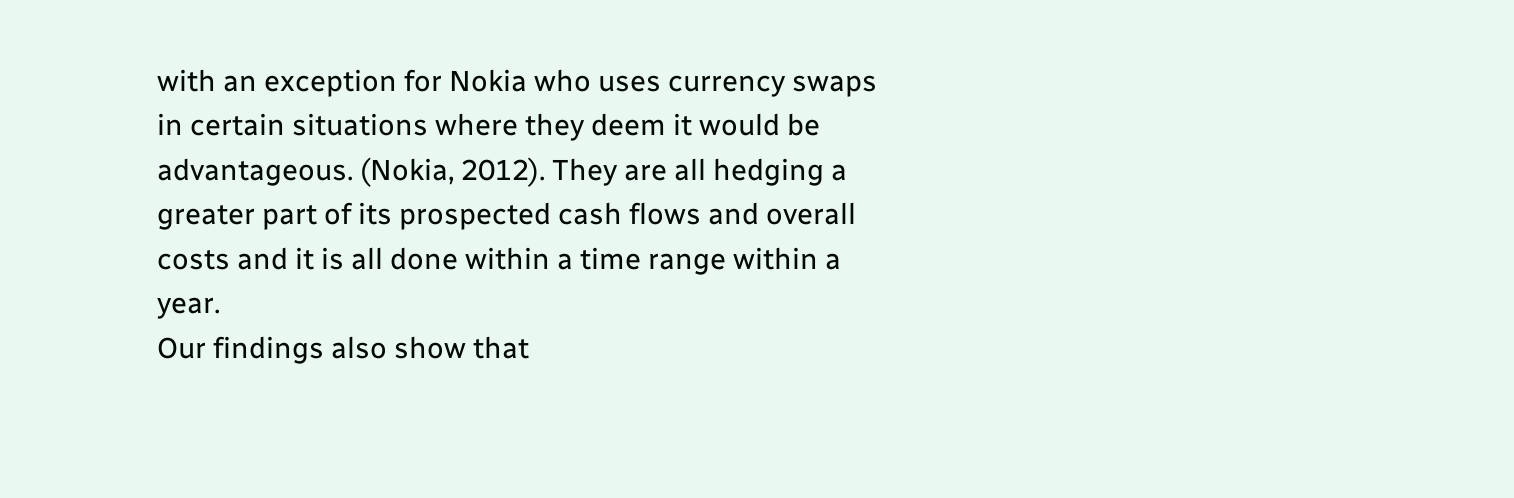with an exception for Nokia who uses currency swaps in certain situations where they deem it would be advantageous. (Nokia, 2012). They are all hedging a greater part of its prospected cash flows and overall costs and it is all done within a time range within a year.
Our findings also show that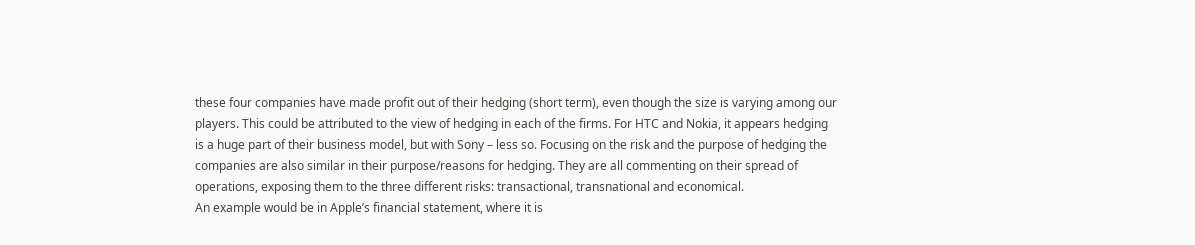these four companies have made profit out of their hedging (short term), even though the size is varying among our players. This could be attributed to the view of hedging in each of the firms. For HTC and Nokia, it appears hedging is a huge part of their business model, but with Sony – less so. Focusing on the risk and the purpose of hedging the companies are also similar in their purpose/reasons for hedging. They are all commenting on their spread of operations, exposing them to the three different risks: transactional, transnational and economical.
An example would be in Apple’s financial statement, where it is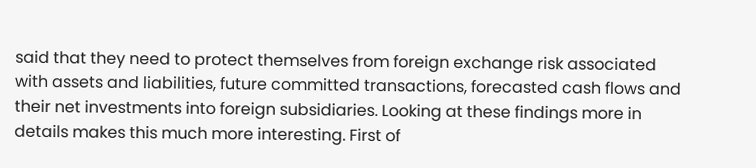said that they need to protect themselves from foreign exchange risk associated with assets and liabilities, future committed transactions, forecasted cash flows and their net investments into foreign subsidiaries. Looking at these findings more in details makes this much more interesting. First of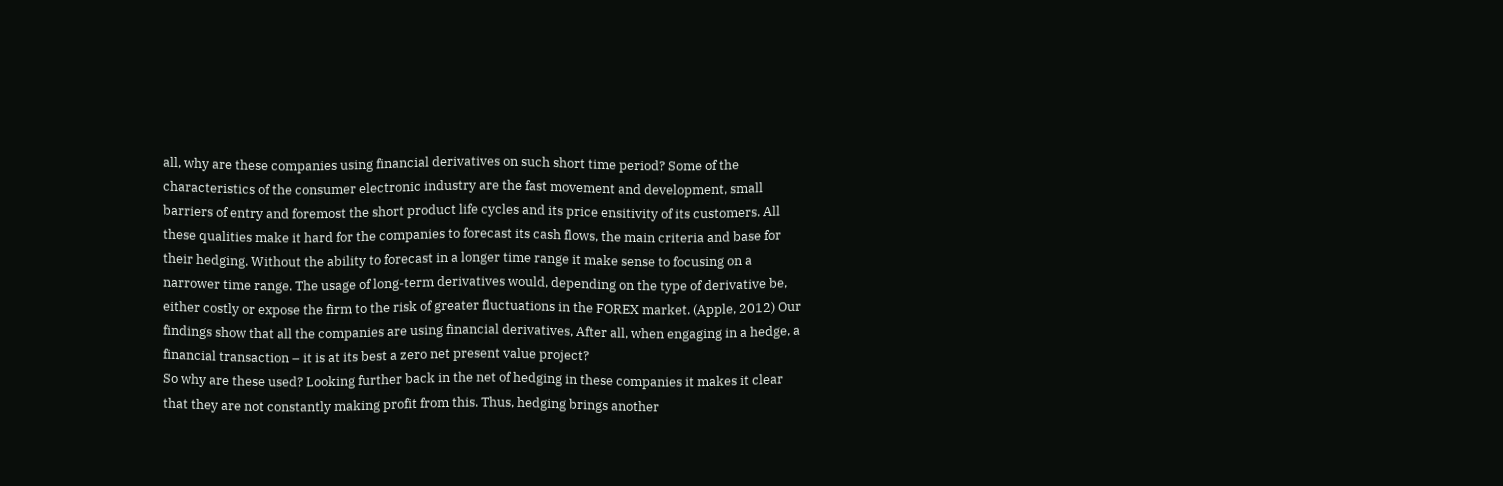all, why are these companies using financial derivatives on such short time period? Some of the characteristics of the consumer electronic industry are the fast movement and development, small barriers of entry and foremost the short product life cycles and its price ensitivity of its customers. All these qualities make it hard for the companies to forecast its cash flows, the main criteria and base for their hedging. Without the ability to forecast in a longer time range it make sense to focusing on a narrower time range. The usage of long-term derivatives would, depending on the type of derivative be, either costly or expose the firm to the risk of greater fluctuations in the FOREX market. (Apple, 2012) Our findings show that all the companies are using financial derivatives, After all, when engaging in a hedge, a financial transaction – it is at its best a zero net present value project?
So why are these used? Looking further back in the net of hedging in these companies it makes it clear that they are not constantly making profit from this. Thus, hedging brings another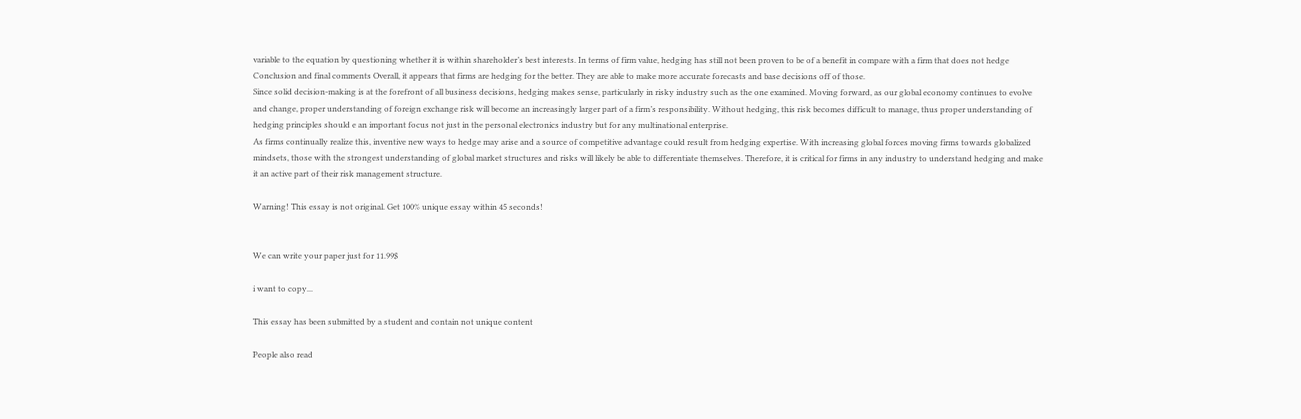variable to the equation by questioning whether it is within shareholder’s best interests. In terms of firm value, hedging has still not been proven to be of a benefit in compare with a firm that does not hedge Conclusion and final comments Overall, it appears that firms are hedging for the better. They are able to make more accurate forecasts and base decisions off of those.
Since solid decision-making is at the forefront of all business decisions, hedging makes sense, particularly in risky industry such as the one examined. Moving forward, as our global economy continues to evolve and change, proper understanding of foreign exchange risk will become an increasingly larger part of a firm’s responsibility. Without hedging, this risk becomes difficult to manage, thus proper understanding of hedging principles should e an important focus not just in the personal electronics industry but for any multinational enterprise.
As firms continually realize this, inventive new ways to hedge may arise and a source of competitive advantage could result from hedging expertise. With increasing global forces moving firms towards globalized mindsets, those with the strongest understanding of global market structures and risks will likely be able to differentiate themselves. Therefore, it is critical for firms in any industry to understand hedging and make it an active part of their risk management structure.

Warning! This essay is not original. Get 100% unique essay within 45 seconds!


We can write your paper just for 11.99$

i want to copy...

This essay has been submitted by a student and contain not unique content

People also read